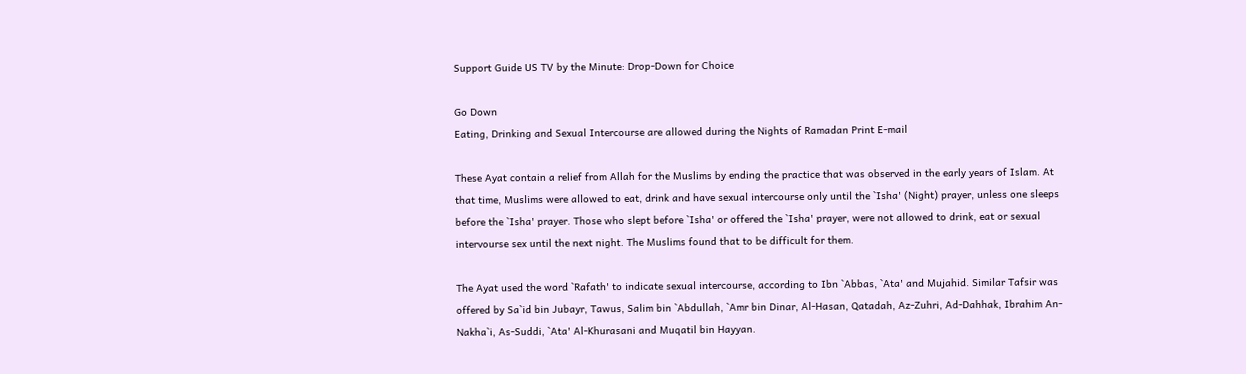Support Guide US TV by the Minute: Drop-Down for Choice

Go Down
Eating, Drinking and Sexual Intercourse are allowed during the Nights of Ramadan Print E-mail

These Ayat contain a relief from Allah for the Muslims by ending the practice that was observed in the early years of Islam. At that time, Muslims were allowed to eat, drink and have sexual intercourse only until the `Isha' (Night) prayer, unless one sleeps before the `Isha' prayer. Those who slept before `Isha' or offered the `Isha' prayer, were not allowed to drink, eat or sexual intervourse sex until the next night. The Muslims found that to be difficult for them.

The Ayat used the word `Rafath' to indicate sexual intercourse, according to Ibn `Abbas, `Ata' and Mujahid. Similar Tafsir was offered by Sa`id bin Jubayr, Tawus, Salim bin `Abdullah, `Amr bin Dinar, Al-Hasan, Qatadah, Az-Zuhri, Ad-Dahhak, Ibrahim An-Nakha`i, As-Suddi, `Ata' Al-Khurasani and Muqatil bin Hayyan.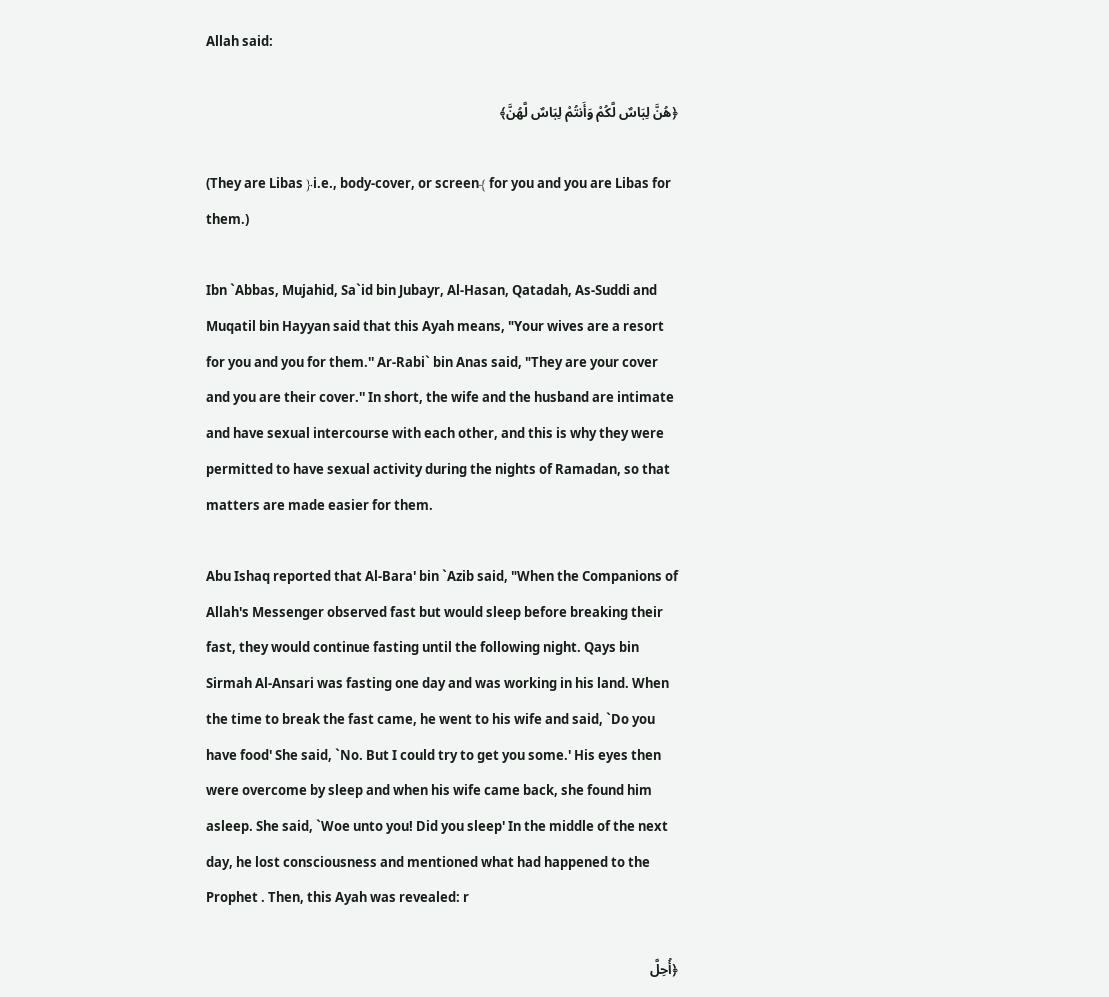Allah said:

﴿هُنَّ لِبَاسٌ لَّكُمْ وَأَنتُمْ لِبَاسٌ لَّهُنَّ﴾

(They are Libas ﴿i.e., body-cover, or screen﴾ for you and you are Libas for them.)

Ibn `Abbas, Mujahid, Sa`id bin Jubayr, Al-Hasan, Qatadah, As-Suddi and Muqatil bin Hayyan said that this Ayah means, "Your wives are a resort for you and you for them.'' Ar-Rabi` bin Anas said, "They are your cover and you are their cover.'' In short, the wife and the husband are intimate and have sexual intercourse with each other, and this is why they were permitted to have sexual activity during the nights of Ramadan, so that matters are made easier for them.

Abu Ishaq reported that Al-Bara' bin `Azib said, "When the Companions of Allah's Messenger observed fast but would sleep before breaking their fast, they would continue fasting until the following night. Qays bin Sirmah Al-Ansari was fasting one day and was working in his land. When the time to break the fast came, he went to his wife and said, `Do you have food' She said, `No. But I could try to get you some.' His eyes then were overcome by sleep and when his wife came back, she found him asleep. She said, `Woe unto you! Did you sleep' In the middle of the next day, he lost consciousness and mentioned what had happened to the Prophet . Then, this Ayah was revealed: r

﴿أُحِلَّ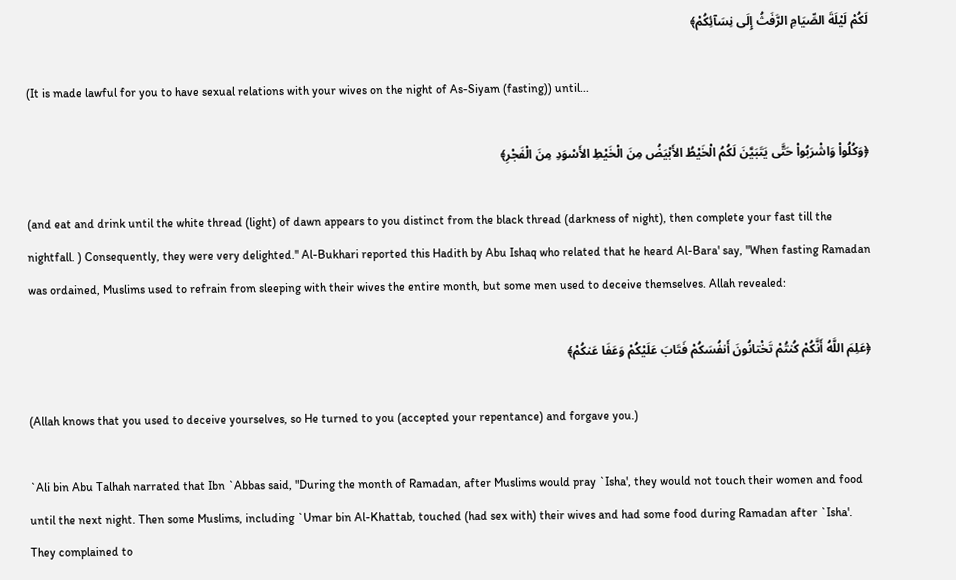لَكُمْ لَيْلَةَ الصِّيَامِ الرَّفَثُ إِلَى نِسَآئِكُمْ﴾

(It is made lawful for you to have sexual relations with your wives on the night of As-Siyam (fasting)) until...

﴿وَكُلُواْ وَاشْرَبُواْ حَتَّى يَتَبَيَّنَ لَكُمُ الْخَيْطُ الأَبْيَضُ مِنَ الْخَيْطِ الأَسْوَدِ مِنَ الْفَجْرِ﴾

(and eat and drink until the white thread (light) of dawn appears to you distinct from the black thread (darkness of night), then complete your fast till the nightfall. ) Consequently, they were very delighted.'' Al-Bukhari reported this Hadith by Abu Ishaq who related that he heard Al-Bara' say, "When fasting Ramadan was ordained, Muslims used to refrain from sleeping with their wives the entire month, but some men used to deceive themselves. Allah revealed:

﴿عَلِمَ اللَّهُ أَنَّكُمْ كُنتُمْ تَخْتانُونَ أَنفُسَكُمْ فَتَابَ عَلَيْكُمْ وَعَفَا عَنكُمْ﴾

(Allah knows that you used to deceive yourselves, so He turned to you (accepted your repentance) and forgave you.)

`Ali bin Abu Talhah narrated that Ibn `Abbas said, "During the month of Ramadan, after Muslims would pray `Isha', they would not touch their women and food until the next night. Then some Muslims, including `Umar bin Al-Khattab, touched (had sex with) their wives and had some food during Ramadan after `Isha'. They complained to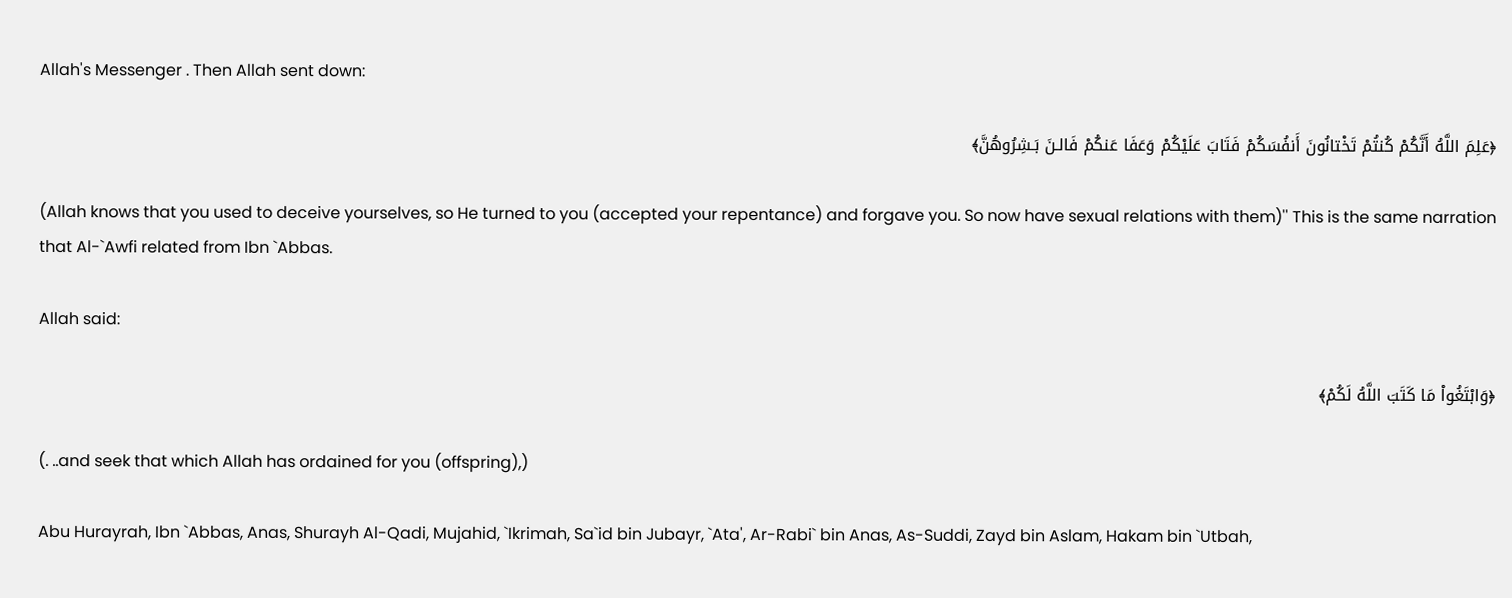Allah's Messenger . Then Allah sent down:

﴿عَلِمَ اللَّهُ أَنَّكُمْ كُنتُمْ تَخْتانُونَ أَنفُسَكُمْ فَتَابَ عَلَيْكُمْ وَعَفَا عَنكُمْ فَالـنَ بَـشِرُوهُنَّ﴾

(Allah knows that you used to deceive yourselves, so He turned to you (accepted your repentance) and forgave you. So now have sexual relations with them)'' This is the same narration that Al-`Awfi related from Ibn `Abbas.

Allah said:

﴿وَابْتَغُواْ مَا كَتَبَ اللَّهُ لَكُمْ﴾

(. ..and seek that which Allah has ordained for you (offspring),)

Abu Hurayrah, Ibn `Abbas, Anas, Shurayh Al-Qadi, Mujahid, `Ikrimah, Sa`id bin Jubayr, `Ata', Ar-Rabi` bin Anas, As-Suddi, Zayd bin Aslam, Hakam bin `Utbah,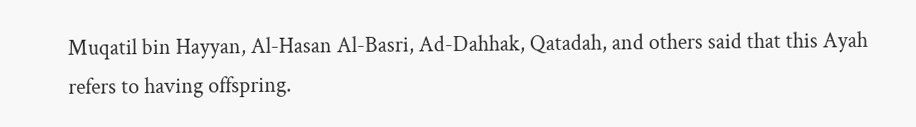Muqatil bin Hayyan, Al-Hasan Al-Basri, Ad-Dahhak, Qatadah, and others said that this Ayah refers to having offspring.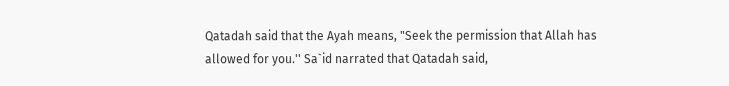Qatadah said that the Ayah means, "Seek the permission that Allah has allowed for you.'' Sa`id narrated that Qatadah said,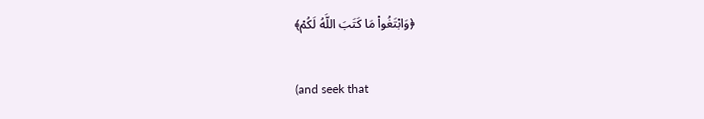﴿وَابْتَغُواْ مَا كَتَبَ اللَّهُ لَكُمْ﴾

(and seek that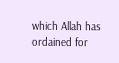which Allah has ordained for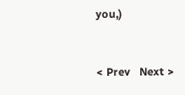you,)


< Prev   Next >